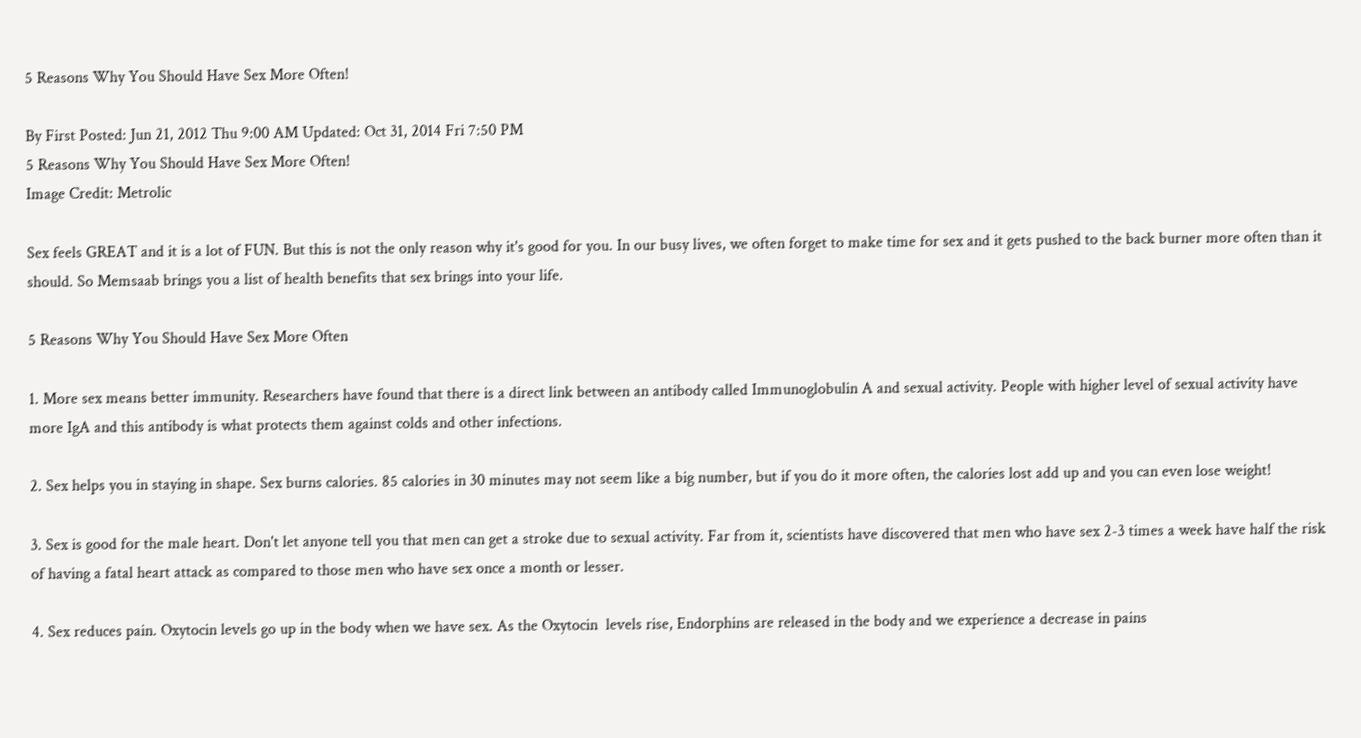5 Reasons Why You Should Have Sex More Often!

By First Posted: Jun 21, 2012 Thu 9:00 AM Updated: Oct 31, 2014 Fri 7:50 PM
5 Reasons Why You Should Have Sex More Often!
Image Credit: Metrolic

Sex feels GREAT and it is a lot of FUN. But this is not the only reason why it's good for you. In our busy lives, we often forget to make time for sex and it gets pushed to the back burner more often than it should. So Memsaab brings you a list of health benefits that sex brings into your life.

5 Reasons Why You Should Have Sex More Often

1. More sex means better immunity. Researchers have found that there is a direct link between an antibody called Immunoglobulin A and sexual activity. People with higher level of sexual activity have more IgA and this antibody is what protects them against colds and other infections.

2. Sex helps you in staying in shape. Sex burns calories. 85 calories in 30 minutes may not seem like a big number, but if you do it more often, the calories lost add up and you can even lose weight!

3. Sex is good for the male heart. Don't let anyone tell you that men can get a stroke due to sexual activity. Far from it, scientists have discovered that men who have sex 2-3 times a week have half the risk of having a fatal heart attack as compared to those men who have sex once a month or lesser.

4. Sex reduces pain. Oxytocin levels go up in the body when we have sex. As the Oxytocin  levels rise, Endorphins are released in the body and we experience a decrease in pains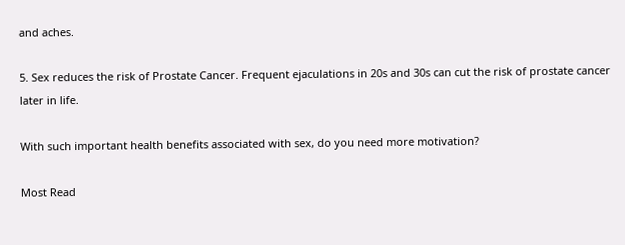and aches.

5. Sex reduces the risk of Prostate Cancer. Frequent ejaculations in 20s and 30s can cut the risk of prostate cancer later in life.

With such important health benefits associated with sex, do you need more motivation?

Most Read